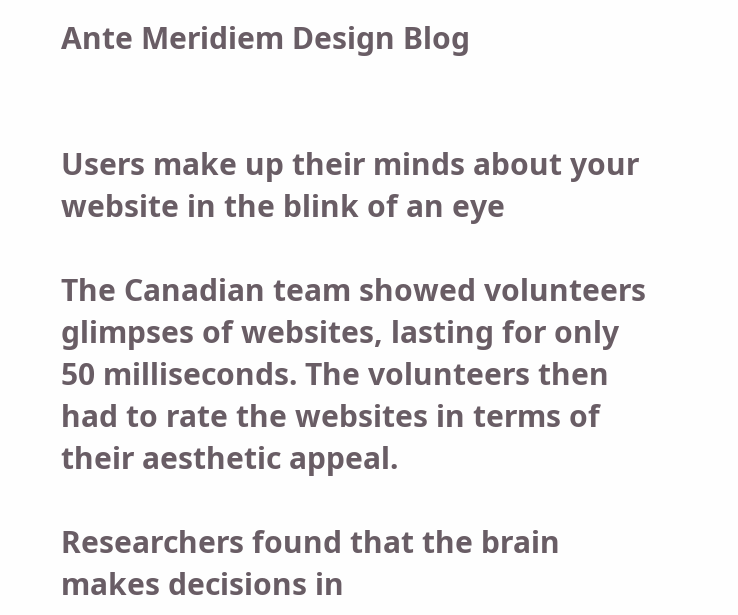Ante Meridiem Design Blog


Users make up their minds about your website in the blink of an eye

The Canadian team showed volunteers glimpses of websites, lasting for only 50 milliseconds. The volunteers then had to rate the websites in terms of their aesthetic appeal.

Researchers found that the brain makes decisions in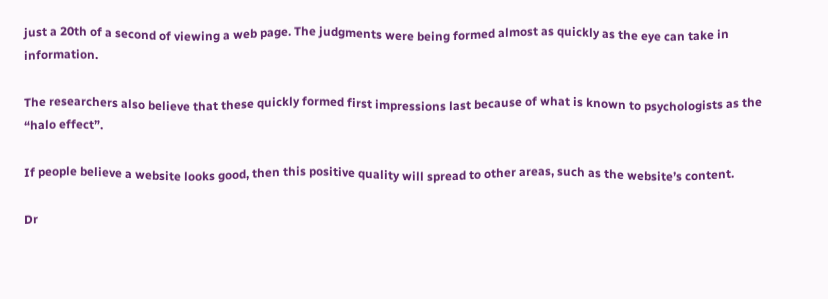just a 20th of a second of viewing a web page. The judgments were being formed almost as quickly as the eye can take in information.

The researchers also believe that these quickly formed first impressions last because of what is known to psychologists as the “halo effect”.

If people believe a website looks good, then this positive quality will spread to other areas, such as the website’s content.

Dr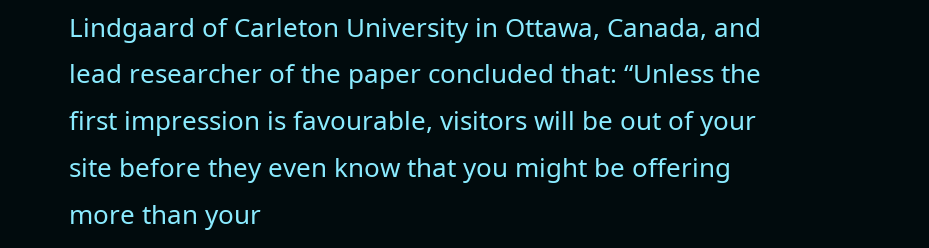Lindgaard of Carleton University in Ottawa, Canada, and lead researcher of the paper concluded that: “Unless the first impression is favourable, visitors will be out of your site before they even know that you might be offering more than your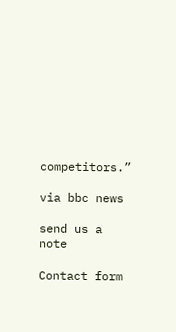competitors.”

via bbc news

send us a note

Contact form